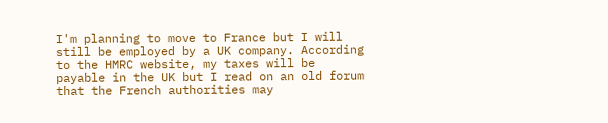I'm planning to move to France but I will still be employed by a UK company. According to the HMRC website, my taxes will be payable in the UK but I read on an old forum that the French authorities may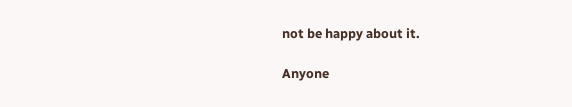not be happy about it.

Anyone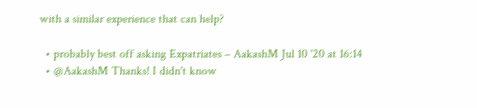with a similar experience that can help?

  • probably best off asking Expatriates – AakashM Jul 10 '20 at 16:14
  • @AakashM Thanks! I didn't know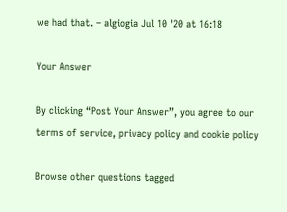we had that. – algiogia Jul 10 '20 at 16:18

Your Answer

By clicking “Post Your Answer”, you agree to our terms of service, privacy policy and cookie policy

Browse other questions tagged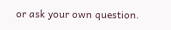or ask your own question.